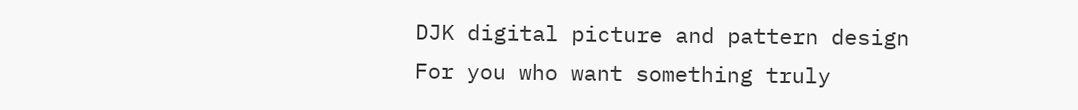DJK digital picture and pattern design
For you who want something truly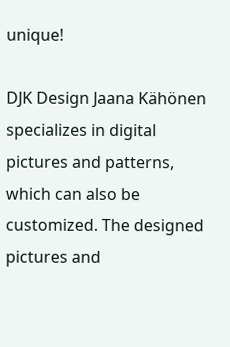unique!

DJK Design Jaana Kähönen specializes in digital pictures and patterns, which can also be customized. The designed pictures and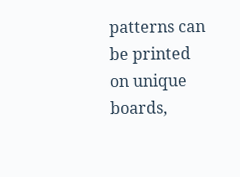patterns can be printed on unique boards,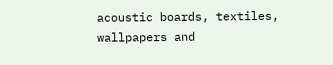acoustic boards, textiles, wallpapers and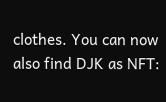clothes. You can now also find DJK as NFT: